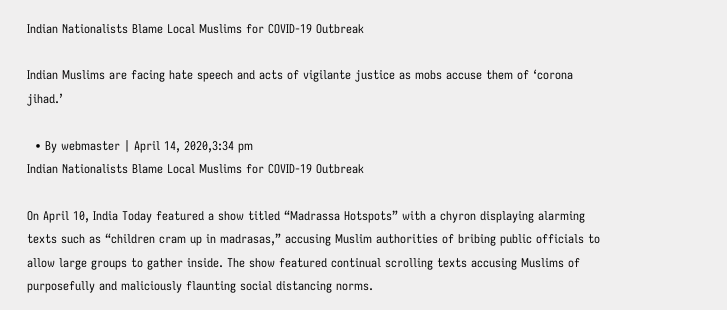Indian Nationalists Blame Local Muslims for COVID-19 Outbreak

Indian Muslims are facing hate speech and acts of vigilante justice as mobs accuse them of ‘corona jihad.’

  • By webmaster | April 14, 2020,3:34 pm
Indian Nationalists Blame Local Muslims for COVID-19 Outbreak

On April 10, India Today featured a show titled “Madrassa Hotspots” with a chyron displaying alarming texts such as “children cram up in madrasas,” accusing Muslim authorities of bribing public officials to allow large groups to gather inside. The show featured continual scrolling texts accusing Muslims of purposefully and maliciously flaunting social distancing norms.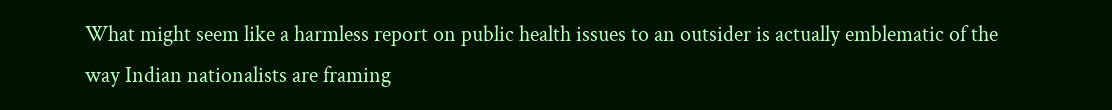What might seem like a harmless report on public health issues to an outsider is actually emblematic of the way Indian nationalists are framing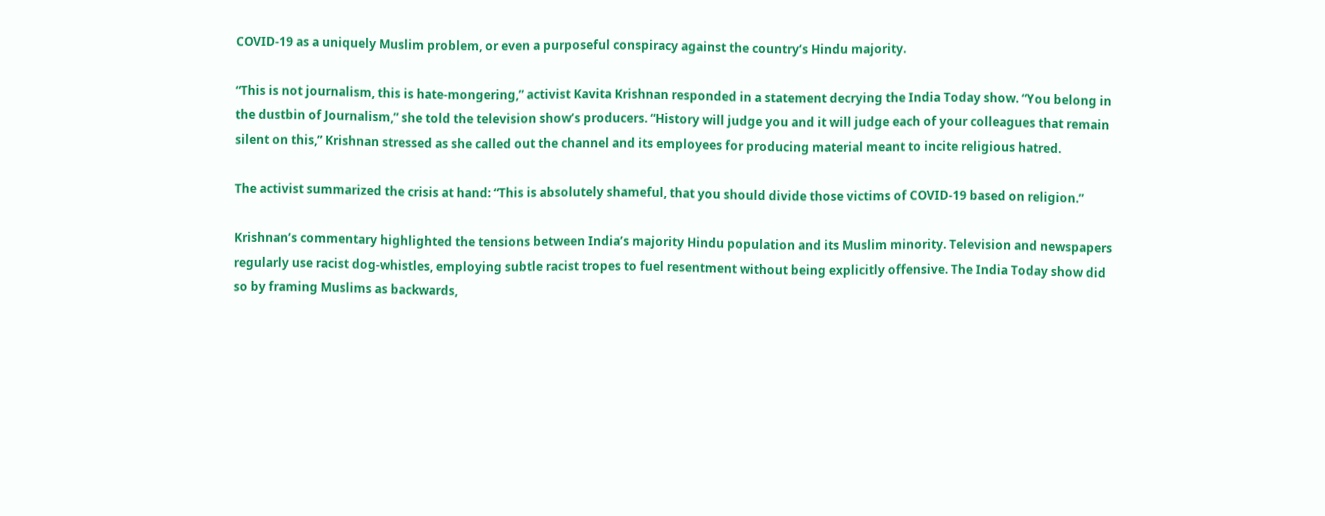COVID-19 as a uniquely Muslim problem, or even a purposeful conspiracy against the country’s Hindu majority.

“This is not journalism, this is hate-mongering,” activist Kavita Krishnan responded in a statement decrying the India Today show. “You belong in the dustbin of Journalism,” she told the television show’s producers. “History will judge you and it will judge each of your colleagues that remain silent on this,” Krishnan stressed as she called out the channel and its employees for producing material meant to incite religious hatred.

The activist summarized the crisis at hand: “This is absolutely shameful, that you should divide those victims of COVID-19 based on religion.”

Krishnan’s commentary highlighted the tensions between India’s majority Hindu population and its Muslim minority. Television and newspapers regularly use racist dog-whistles, employing subtle racist tropes to fuel resentment without being explicitly offensive. The India Today show did so by framing Muslims as backwards,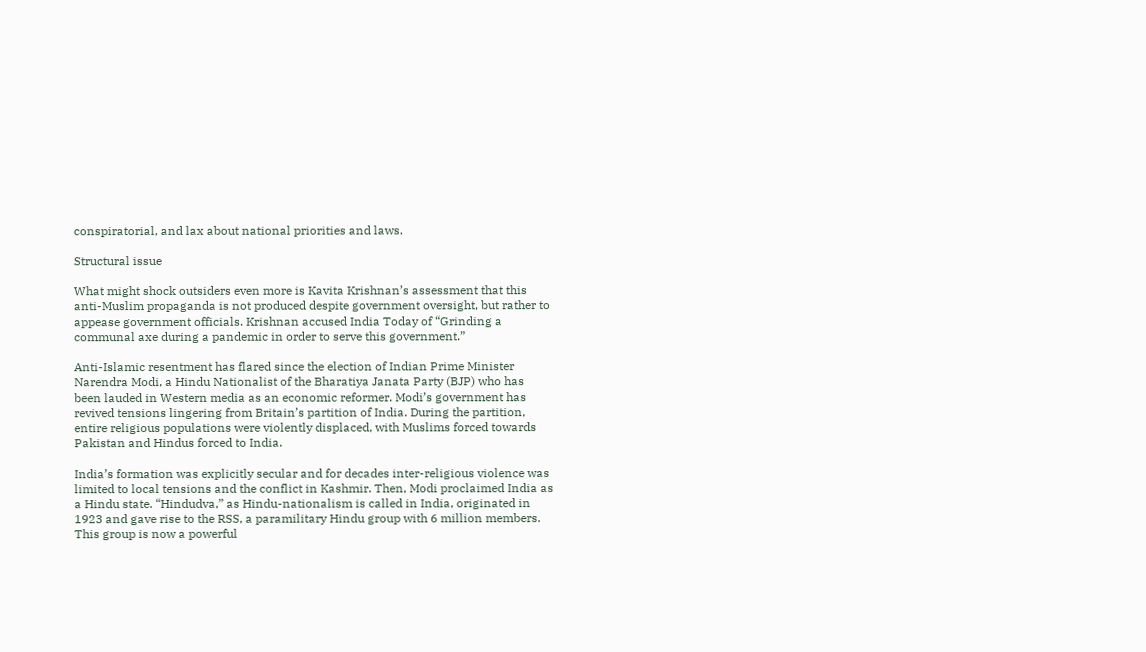conspiratorial, and lax about national priorities and laws.

Structural issue

What might shock outsiders even more is Kavita Krishnan’s assessment that this anti-Muslim propaganda is not produced despite government oversight, but rather to appease government officials. Krishnan accused India Today of “Grinding a communal axe during a pandemic in order to serve this government.”

Anti-Islamic resentment has flared since the election of Indian Prime Minister Narendra Modi, a Hindu Nationalist of the Bharatiya Janata Party (BJP) who has been lauded in Western media as an economic reformer. Modi’s government has revived tensions lingering from Britain’s partition of India. During the partition, entire religious populations were violently displaced, with Muslims forced towards Pakistan and Hindus forced to India.

India’s formation was explicitly secular and for decades inter-religious violence was limited to local tensions and the conflict in Kashmir. Then, Modi proclaimed India as a Hindu state. “Hindudva,” as Hindu-nationalism is called in India, originated in 1923 and gave rise to the RSS, a paramilitary Hindu group with 6 million members. This group is now a powerful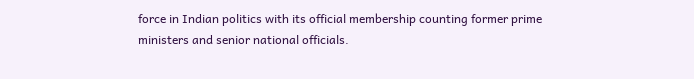force in Indian politics with its official membership counting former prime ministers and senior national officials.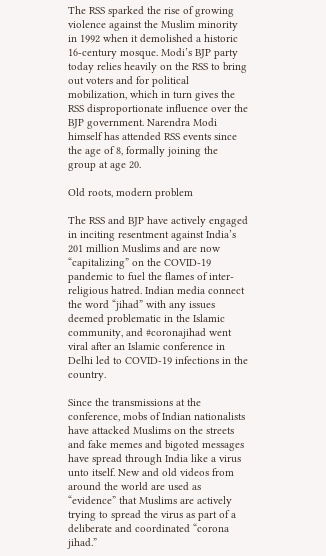The RSS sparked the rise of growing violence against the Muslim minority in 1992 when it demolished a historic 16-century mosque. Modi’s BJP party today relies heavily on the RSS to bring out voters and for political mobilization, which in turn gives the RSS disproportionate influence over the BJP government. Narendra Modi himself has attended RSS events since the age of 8, formally joining the group at age 20.

Old roots, modern problem

The RSS and BJP have actively engaged in inciting resentment against India’s 201 million Muslims and are now “capitalizing” on the COVID-19 pandemic to fuel the flames of inter-religious hatred. Indian media connect the word “jihad” with any issues deemed problematic in the Islamic community, and #coronajihad went viral after an Islamic conference in Delhi led to COVID-19 infections in the country.

Since the transmissions at the conference, mobs of Indian nationalists have attacked Muslims on the streets and fake memes and bigoted messages have spread through India like a virus unto itself. New and old videos from around the world are used as “evidence” that Muslims are actively trying to spread the virus as part of a deliberate and coordinated “corona jihad.”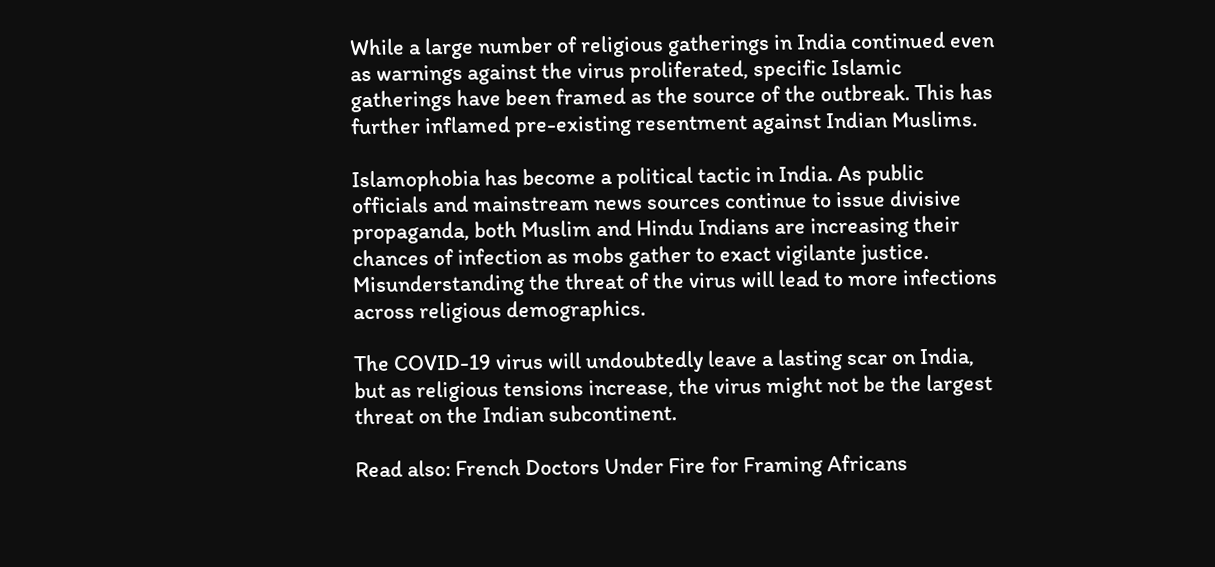While a large number of religious gatherings in India continued even as warnings against the virus proliferated, specific Islamic gatherings have been framed as the source of the outbreak. This has further inflamed pre-existing resentment against Indian Muslims.

Islamophobia has become a political tactic in India. As public officials and mainstream news sources continue to issue divisive propaganda, both Muslim and Hindu Indians are increasing their chances of infection as mobs gather to exact vigilante justice. Misunderstanding the threat of the virus will lead to more infections across religious demographics.

The COVID-19 virus will undoubtedly leave a lasting scar on India, but as religious tensions increase, the virus might not be the largest threat on the Indian subcontinent.

Read also: French Doctors Under Fire for Framing Africans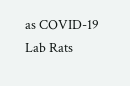as COVID-19 Lab Rats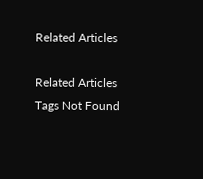Related Articles

Related Articles Tags Not Found